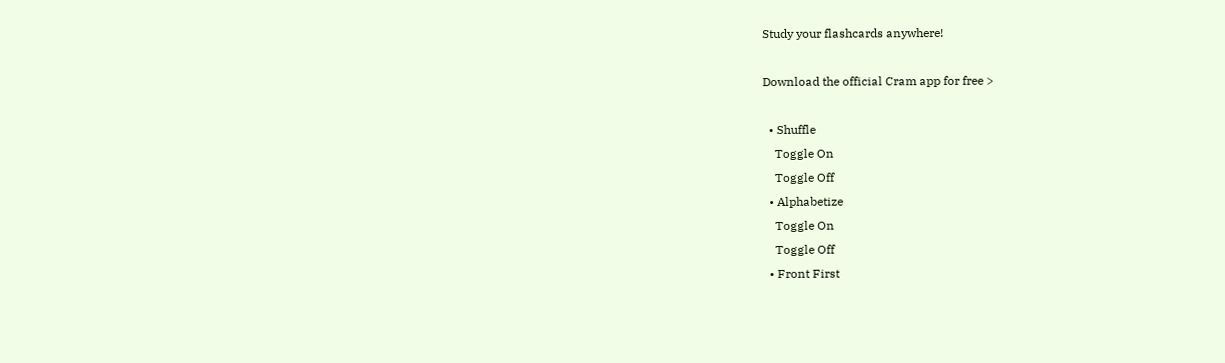Study your flashcards anywhere!

Download the official Cram app for free >

  • Shuffle
    Toggle On
    Toggle Off
  • Alphabetize
    Toggle On
    Toggle Off
  • Front First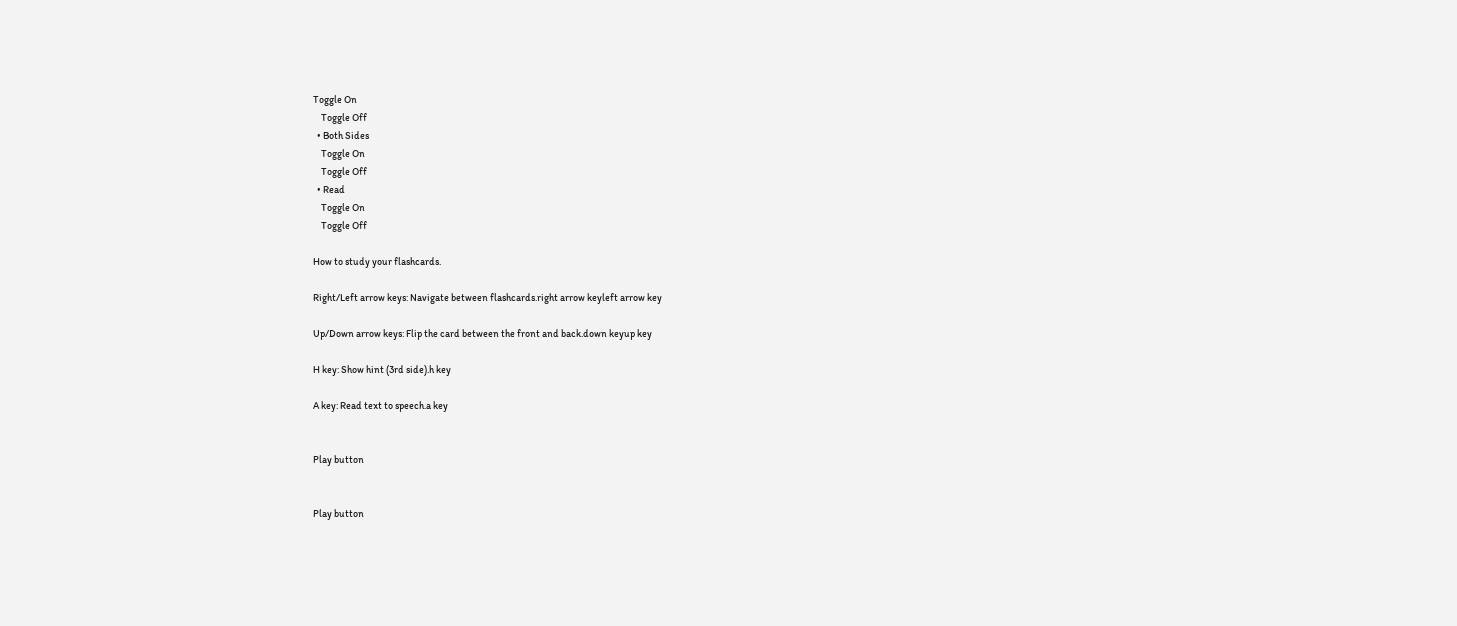Toggle On
    Toggle Off
  • Both Sides
    Toggle On
    Toggle Off
  • Read
    Toggle On
    Toggle Off

How to study your flashcards.

Right/Left arrow keys: Navigate between flashcards.right arrow keyleft arrow key

Up/Down arrow keys: Flip the card between the front and back.down keyup key

H key: Show hint (3rd side).h key

A key: Read text to speech.a key


Play button


Play button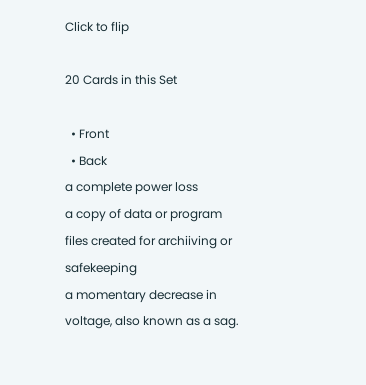Click to flip

20 Cards in this Set

  • Front
  • Back
a complete power loss
a copy of data or program files created for archiiving or safekeeping
a momentary decrease in voltage, also known as a sag.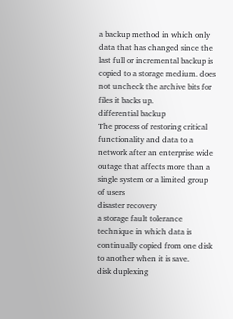a backup method in which only data that has changed since the last full or incremental backup is copied to a storage medium. does not uncheck the archive bits for files it backs up.
differential backup
The process of restoring critical functionality and data to a network after an enterprise wide outage that affects more than a single system or a limited group of users
disaster recovery
a storage fault tolerance technique in which data is continually copied from one disk to another when it is save.
disk duplexing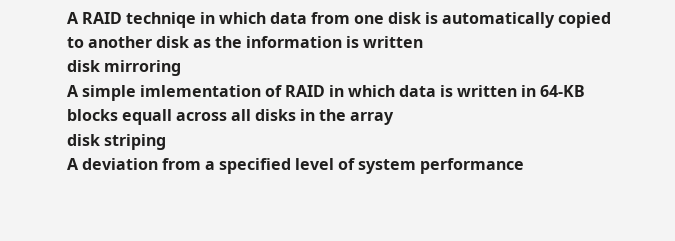A RAID techniqe in which data from one disk is automatically copied to another disk as the information is written
disk mirroring
A simple imlementation of RAID in which data is written in 64-KB blocks equall across all disks in the array
disk striping
A deviation from a specified level of system performance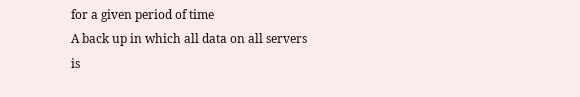for a given period of time
A back up in which all data on all servers is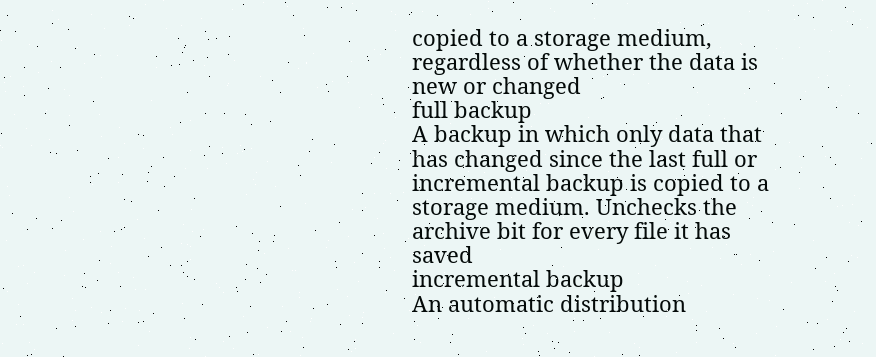copied to a storage medium, regardless of whether the data is new or changed
full backup
A backup in which only data that has changed since the last full or incremental backup is copied to a storage medium. Unchecks the archive bit for every file it has saved
incremental backup
An automatic distribution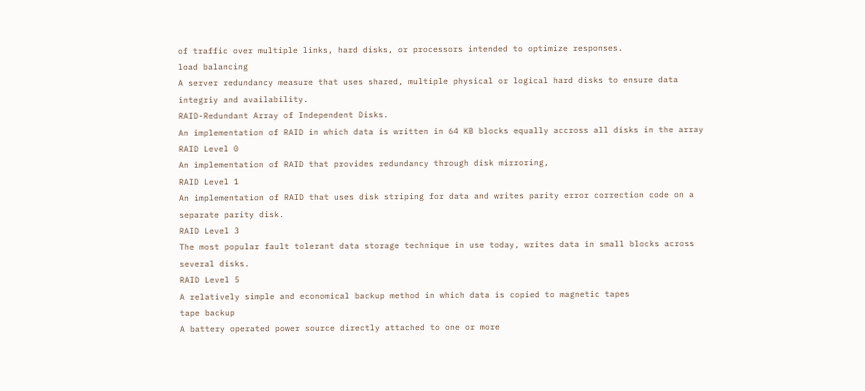of traffic over multiple links, hard disks, or processors intended to optimize responses.
load balancing
A server redundancy measure that uses shared, multiple physical or logical hard disks to ensure data integriy and availability.
RAID-Redundant Array of Independent Disks.
An implementation of RAID in which data is written in 64 KB blocks equally accross all disks in the array
RAID Level 0
An implementation of RAID that provides redundancy through disk mirroring,
RAID Level 1
An implementation of RAID that uses disk striping for data and writes parity error correction code on a separate parity disk.
RAID Level 3
The most popular fault tolerant data storage technique in use today, writes data in small blocks across several disks.
RAID Level 5
A relatively simple and economical backup method in which data is copied to magnetic tapes
tape backup
A battery operated power source directly attached to one or more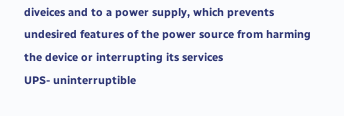diveices and to a power supply, which prevents undesired features of the power source from harming the device or interrupting its services
UPS- uninterruptible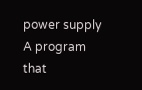power supply
A program that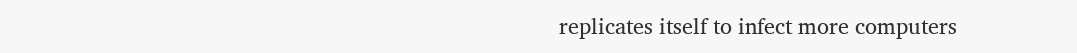replicates itself to infect more computers